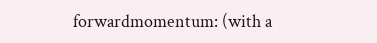forwardmomentum: (with a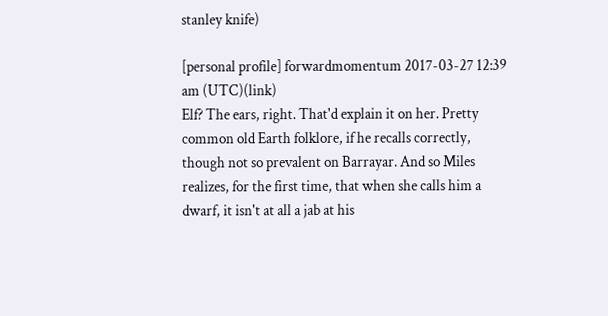stanley knife)

[personal profile] forwardmomentum 2017-03-27 12:39 am (UTC)(link)
Elf? The ears, right. That'd explain it on her. Pretty common old Earth folklore, if he recalls correctly, though not so prevalent on Barrayar. And so Miles realizes, for the first time, that when she calls him a dwarf, it isn't at all a jab at his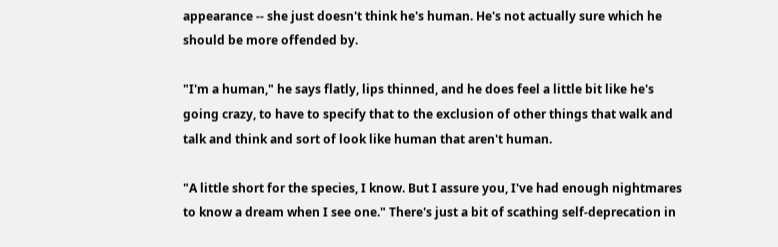appearance -- she just doesn't think he's human. He's not actually sure which he should be more offended by.

"I'm a human," he says flatly, lips thinned, and he does feel a little bit like he's going crazy, to have to specify that to the exclusion of other things that walk and talk and think and sort of look like human that aren't human.

"A little short for the species, I know. But I assure you, I've had enough nightmares to know a dream when I see one." There's just a bit of scathing self-deprecation in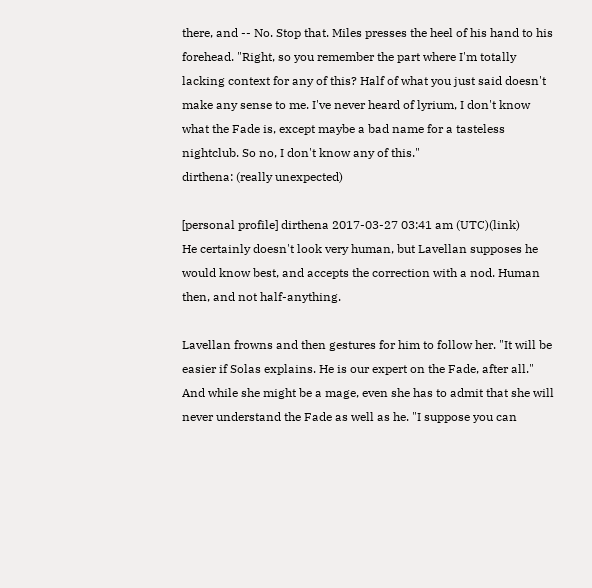there, and -- No. Stop that. Miles presses the heel of his hand to his forehead. "Right, so you remember the part where I'm totally lacking context for any of this? Half of what you just said doesn't make any sense to me. I've never heard of lyrium, I don't know what the Fade is, except maybe a bad name for a tasteless nightclub. So no, I don't know any of this."
dirthena: (really unexpected)

[personal profile] dirthena 2017-03-27 03:41 am (UTC)(link)
He certainly doesn't look very human, but Lavellan supposes he would know best, and accepts the correction with a nod. Human then, and not half-anything.

Lavellan frowns and then gestures for him to follow her. "It will be easier if Solas explains. He is our expert on the Fade, after all." And while she might be a mage, even she has to admit that she will never understand the Fade as well as he. "I suppose you can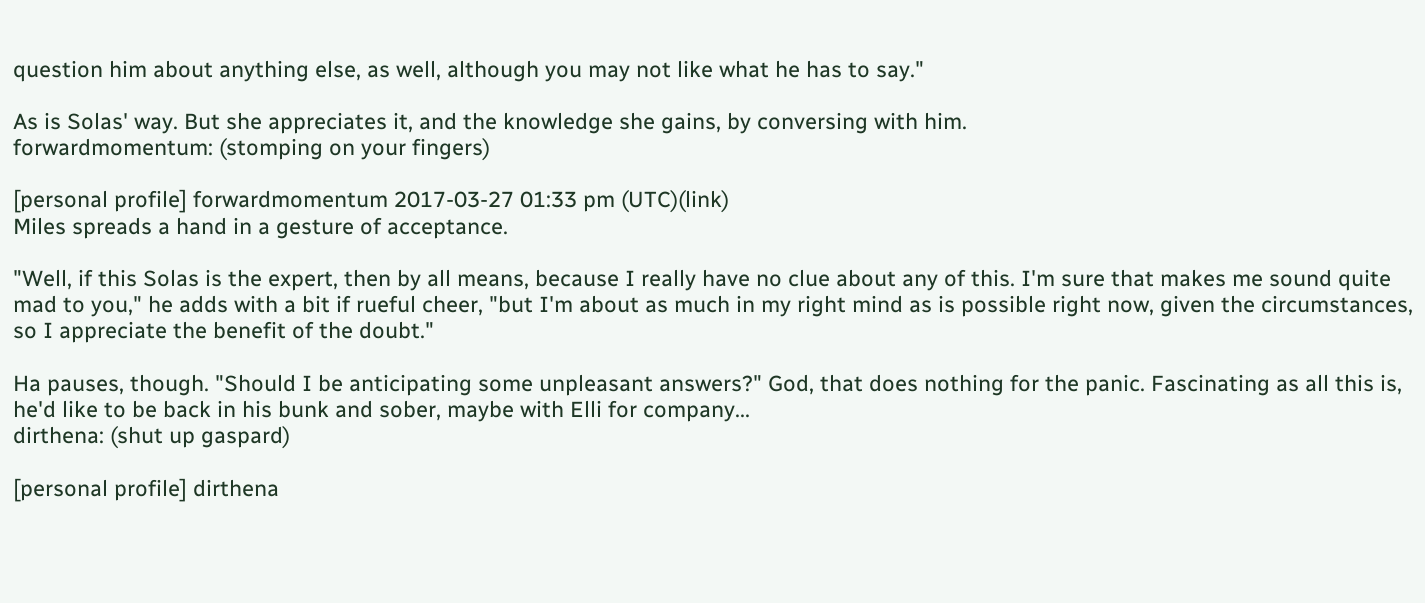question him about anything else, as well, although you may not like what he has to say."

As is Solas' way. But she appreciates it, and the knowledge she gains, by conversing with him.
forwardmomentum: (stomping on your fingers)

[personal profile] forwardmomentum 2017-03-27 01:33 pm (UTC)(link)
Miles spreads a hand in a gesture of acceptance.

"Well, if this Solas is the expert, then by all means, because I really have no clue about any of this. I'm sure that makes me sound quite mad to you," he adds with a bit if rueful cheer, "but I'm about as much in my right mind as is possible right now, given the circumstances, so I appreciate the benefit of the doubt."

Ha pauses, though. "Should I be anticipating some unpleasant answers?" God, that does nothing for the panic. Fascinating as all this is, he'd like to be back in his bunk and sober, maybe with Elli for company...
dirthena: (shut up gaspard)

[personal profile] dirthena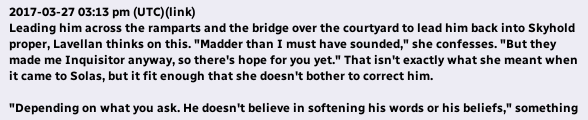2017-03-27 03:13 pm (UTC)(link)
Leading him across the ramparts and the bridge over the courtyard to lead him back into Skyhold proper, Lavellan thinks on this. "Madder than I must have sounded," she confesses. "But they made me Inquisitor anyway, so there's hope for you yet." That isn't exactly what she meant when it came to Solas, but it fit enough that she doesn't bother to correct him.

"Depending on what you ask. He doesn't believe in softening his words or his beliefs," something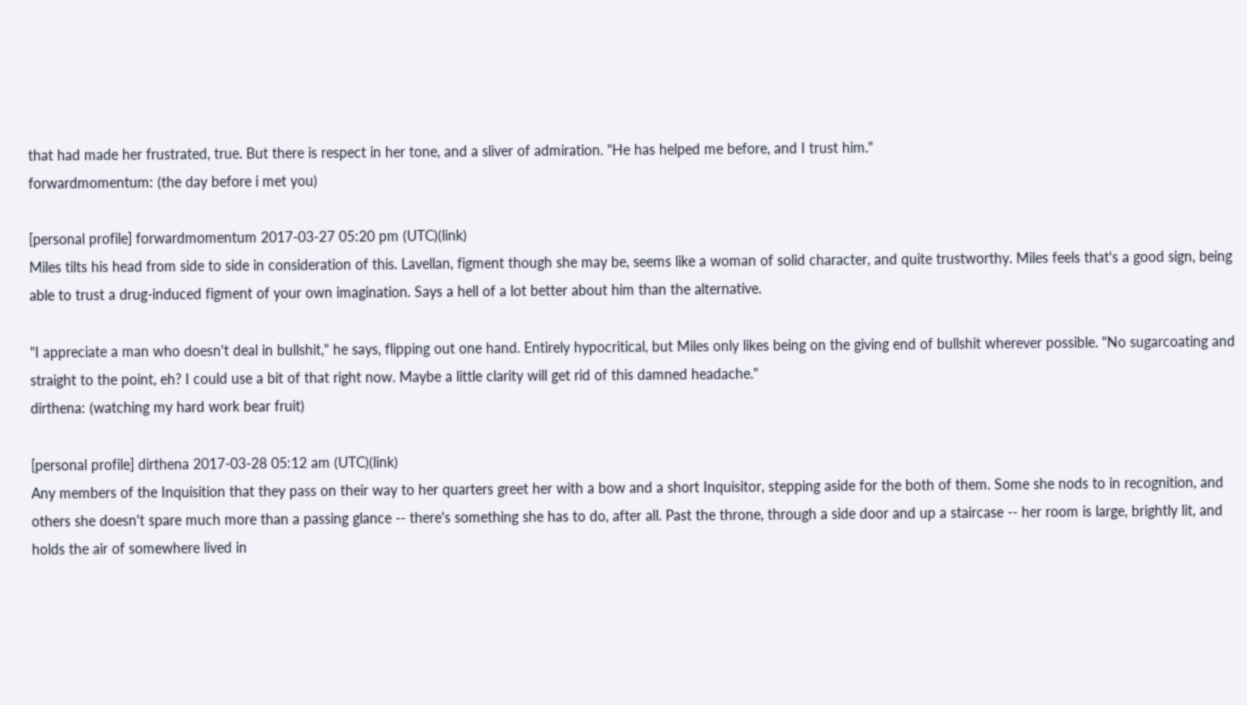that had made her frustrated, true. But there is respect in her tone, and a sliver of admiration. "He has helped me before, and I trust him."
forwardmomentum: (the day before i met you)

[personal profile] forwardmomentum 2017-03-27 05:20 pm (UTC)(link)
Miles tilts his head from side to side in consideration of this. Lavellan, figment though she may be, seems like a woman of solid character, and quite trustworthy. Miles feels that's a good sign, being able to trust a drug-induced figment of your own imagination. Says a hell of a lot better about him than the alternative.

"I appreciate a man who doesn't deal in bullshit," he says, flipping out one hand. Entirely hypocritical, but Miles only likes being on the giving end of bullshit wherever possible. "No sugarcoating and straight to the point, eh? I could use a bit of that right now. Maybe a little clarity will get rid of this damned headache."
dirthena: (watching my hard work bear fruit)

[personal profile] dirthena 2017-03-28 05:12 am (UTC)(link)
Any members of the Inquisition that they pass on their way to her quarters greet her with a bow and a short Inquisitor, stepping aside for the both of them. Some she nods to in recognition, and others she doesn't spare much more than a passing glance -- there's something she has to do, after all. Past the throne, through a side door and up a staircase -- her room is large, brightly lit, and holds the air of somewhere lived in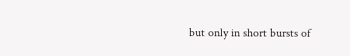but only in short bursts of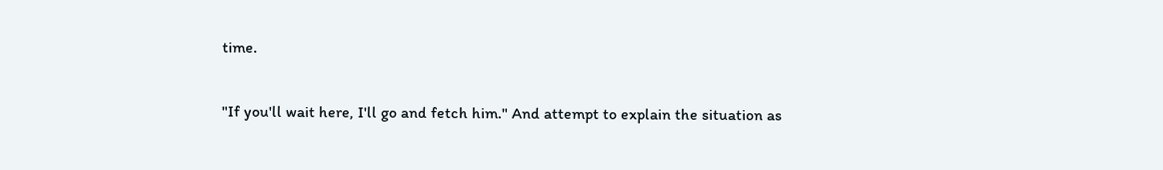time.

"If you'll wait here, I'll go and fetch him." And attempt to explain the situation as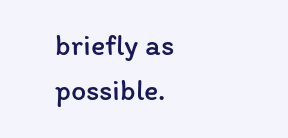briefly as possible.